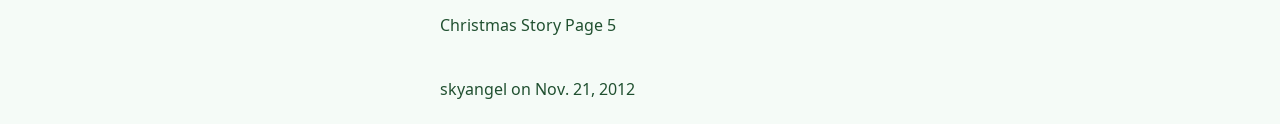Christmas Story Page 5

skyangel on Nov. 21, 2012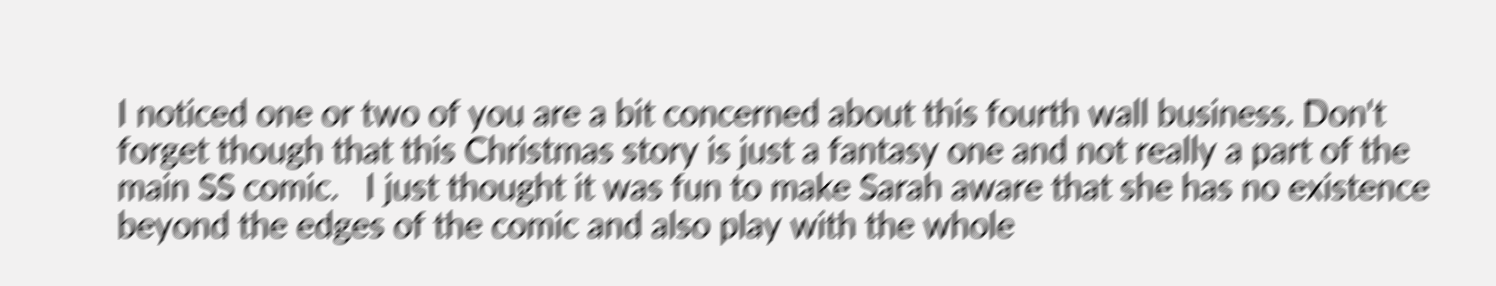I noticed one or two of you are a bit concerned about this fourth wall business. Don't forget though that this Christmas story is just a fantasy one and not really a part of the main SS comic.   I just thought it was fun to make Sarah aware that she has no existence beyond the edges of the comic and also play with the whole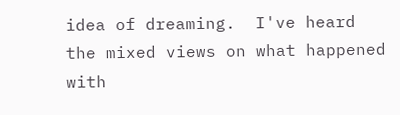idea of dreaming.  I've heard the mixed views on what happened with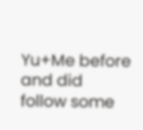Yu+Me before and did follow some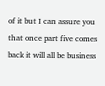of it but I can assure you that once part five comes back it will all be business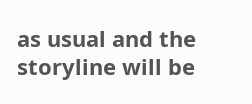as usual and the storyline will be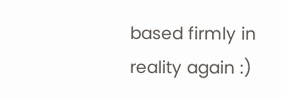based firmly in reality again :)